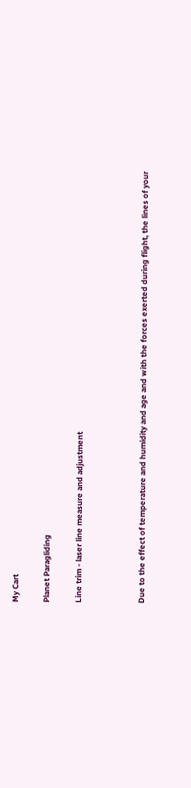My Cart

Planet Paragliding

Line trim - laser line measure and adjustment



Due to the effect of temperature and humidity and age and with the forces exerted during flight, the lines of your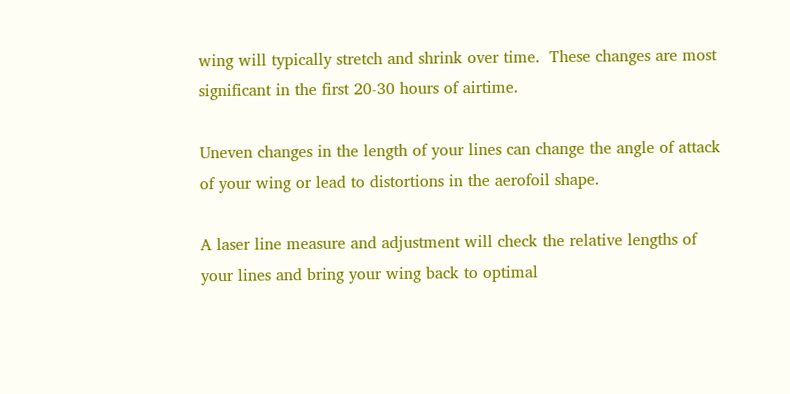wing will typically stretch and shrink over time.  These changes are most significant in the first 20-30 hours of airtime.

Uneven changes in the length of your lines can change the angle of attack of your wing or lead to distortions in the aerofoil shape.

A laser line measure and adjustment will check the relative lengths of your lines and bring your wing back to optimal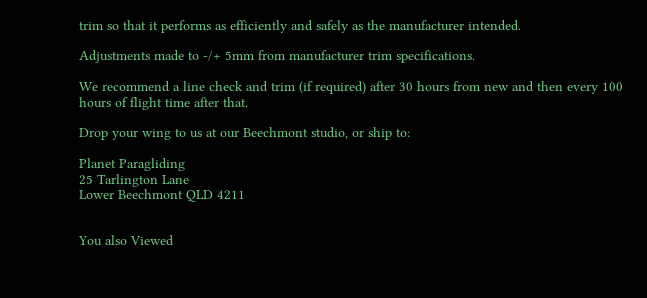trim so that it performs as efficiently and safely as the manufacturer intended.

Adjustments made to -/+ 5mm from manufacturer trim specifications.

We recommend a line check and trim (if required) after 30 hours from new and then every 100 hours of flight time after that.

Drop your wing to us at our Beechmont studio, or ship to:

Planet Paragliding
25 Tarlington Lane
Lower Beechmont QLD 4211


You also Viewed